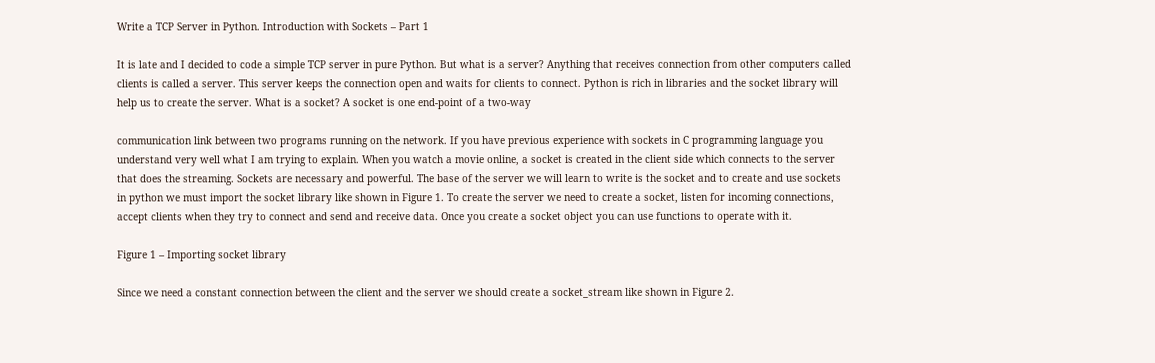Write a TCP Server in Python. Introduction with Sockets – Part 1

It is late and I decided to code a simple TCP server in pure Python. But what is a server? Anything that receives connection from other computers called clients is called a server. This server keeps the connection open and waits for clients to connect. Python is rich in libraries and the socket library will help us to create the server. What is a socket? A socket is one end-point of a two-way

communication link between two programs running on the network. If you have previous experience with sockets in C programming language you understand very well what I am trying to explain. When you watch a movie online, a socket is created in the client side which connects to the server that does the streaming. Sockets are necessary and powerful. The base of the server we will learn to write is the socket and to create and use sockets in python we must import the socket library like shown in Figure 1. To create the server we need to create a socket, listen for incoming connections, accept clients when they try to connect and send and receive data. Once you create a socket object you can use functions to operate with it.

Figure 1 – Importing socket library

Since we need a constant connection between the client and the server we should create a socket_stream like shown in Figure 2.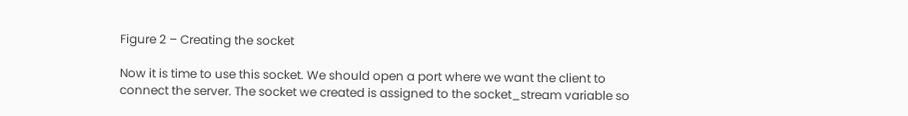Figure 2 – Creating the socket

Now it is time to use this socket. We should open a port where we want the client to connect the server. The socket we created is assigned to the socket_stream variable so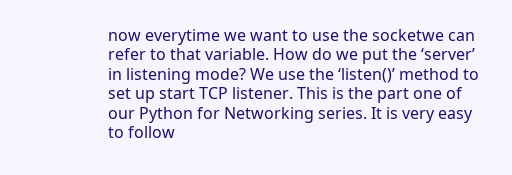now everytime we want to use the socketwe can refer to that variable. How do we put the ‘server’ in listening mode? We use the ‘listen()’ method to set up start TCP listener. This is the part one of our Python for Networking series. It is very easy to follow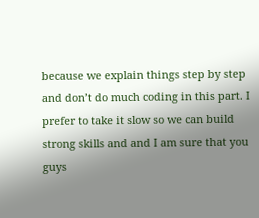because we explain things step by step and don’t do much coding in this part. I prefer to take it slow so we can build strong skills and and I am sure that you guys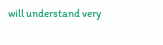will understand very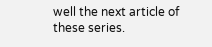well the next article of these series.